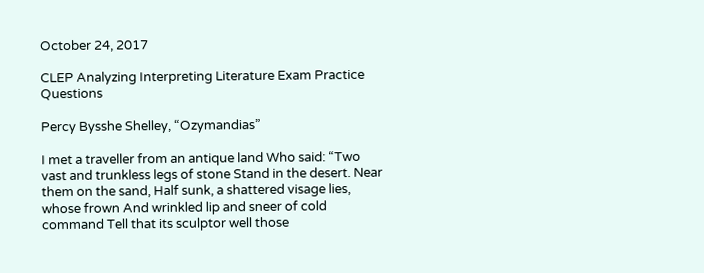October 24, 2017

CLEP Analyzing Interpreting Literature Exam Practice Questions

Percy Bysshe Shelley, “Ozymandias”

I met a traveller from an antique land Who said: “Two vast and trunkless legs of stone Stand in the desert. Near them on the sand, Half sunk, a shattered visage lies, whose frown And wrinkled lip and sneer of cold command Tell that its sculptor well those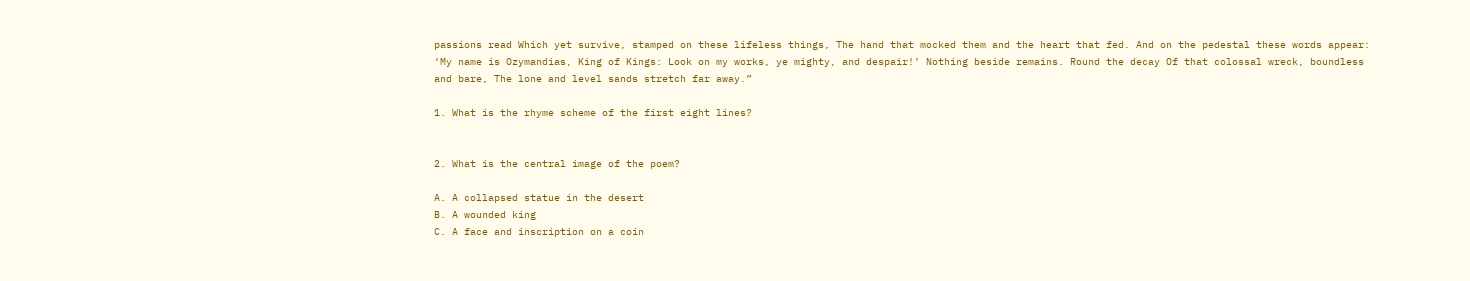passions read Which yet survive, stamped on these lifeless things, The hand that mocked them and the heart that fed. And on the pedestal these words appear: ‘My name is Ozymandias, King of Kings: Look on my works, ye mighty, and despair!’ Nothing beside remains. Round the decay Of that colossal wreck, boundless and bare, The lone and level sands stretch far away.”

1. What is the rhyme scheme of the first eight lines?


2. What is the central image of the poem?

A. A collapsed statue in the desert
B. A wounded king
C. A face and inscription on a coin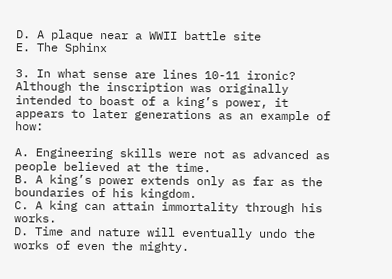D. A plaque near a WWII battle site
E. The Sphinx

3. In what sense are lines 10-11 ironic? Although the inscription was originally intended to boast of a king’s power, it appears to later generations as an example of how:

A. Engineering skills were not as advanced as people believed at the time.
B. A king’s power extends only as far as the boundaries of his kingdom.
C. A king can attain immortality through his works.
D. Time and nature will eventually undo the works of even the mighty.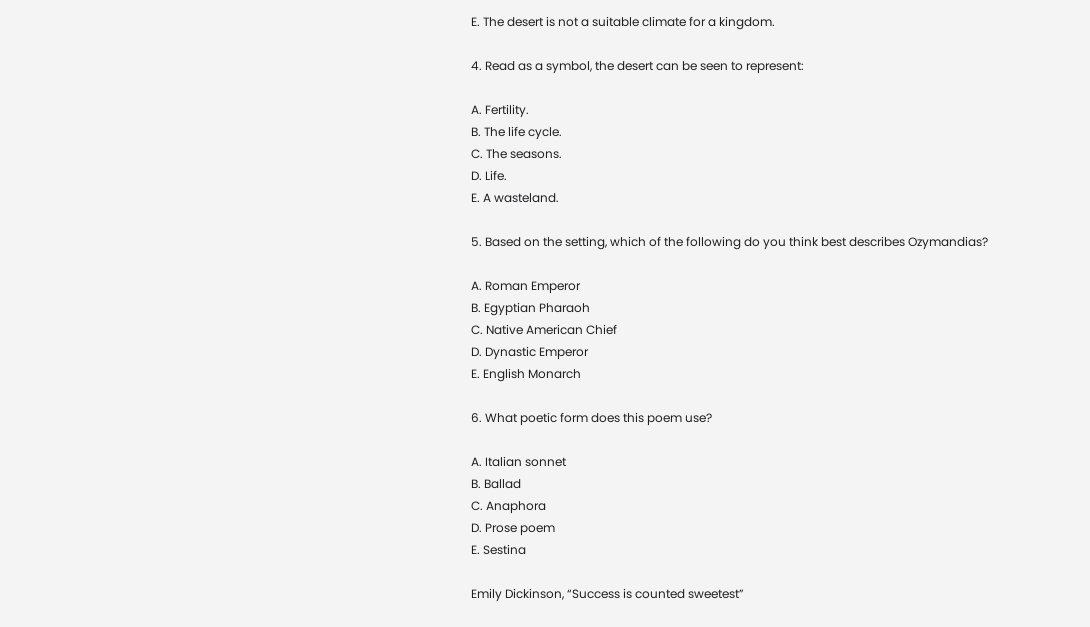E. The desert is not a suitable climate for a kingdom.

4. Read as a symbol, the desert can be seen to represent:

A. Fertility.
B. The life cycle.
C. The seasons.
D. Life.
E. A wasteland.

5. Based on the setting, which of the following do you think best describes Ozymandias?

A. Roman Emperor
B. Egyptian Pharaoh
C. Native American Chief
D. Dynastic Emperor
E. English Monarch

6. What poetic form does this poem use?

A. Italian sonnet
B. Ballad
C. Anaphora
D. Prose poem
E. Sestina

Emily Dickinson, “Success is counted sweetest”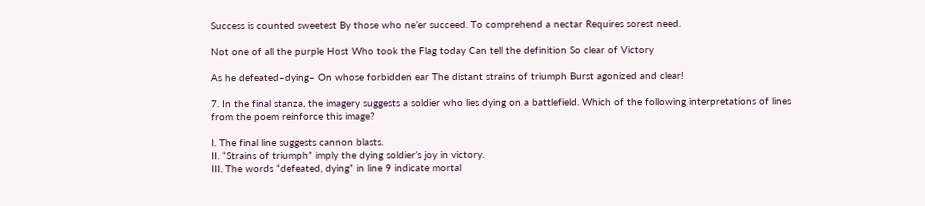Success is counted sweetest By those who ne’er succeed. To comprehend a nectar Requires sorest need.

Not one of all the purple Host Who took the Flag today Can tell the definition So clear of Victory

As he defeated–dying– On whose forbidden ear The distant strains of triumph Burst agonized and clear!

7. In the final stanza, the imagery suggests a soldier who lies dying on a battlefield. Which of the following interpretations of lines from the poem reinforce this image?

I. The final line suggests cannon blasts.
II. “Strains of triumph” imply the dying soldier’s joy in victory.
III. The words “defeated, dying” in line 9 indicate mortal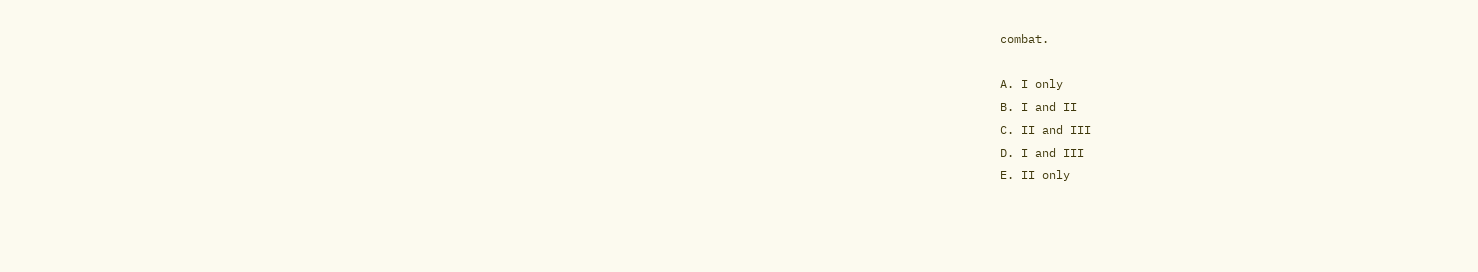combat.

A. I only
B. I and II
C. II and III
D. I and III
E. II only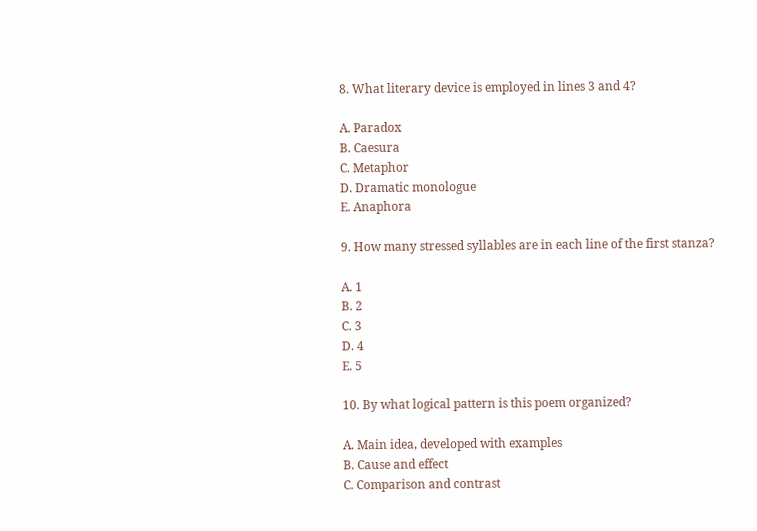8. What literary device is employed in lines 3 and 4?

A. Paradox
B. Caesura
C. Metaphor
D. Dramatic monologue
E. Anaphora

9. How many stressed syllables are in each line of the first stanza?

A. 1
B. 2
C. 3
D. 4
E. 5

10. By what logical pattern is this poem organized?

A. Main idea, developed with examples
B. Cause and effect
C. Comparison and contrast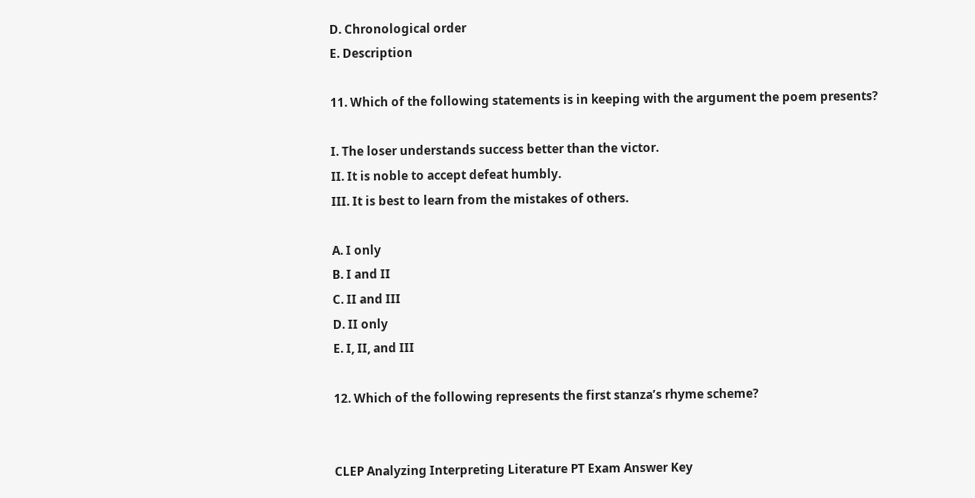D. Chronological order
E. Description

11. Which of the following statements is in keeping with the argument the poem presents?

I. The loser understands success better than the victor.
II. It is noble to accept defeat humbly.
III. It is best to learn from the mistakes of others.

A. I only
B. I and II
C. II and III
D. II only
E. I, II, and III

12. Which of the following represents the first stanza’s rhyme scheme?


CLEP Analyzing Interpreting Literature PT Exam Answer Key